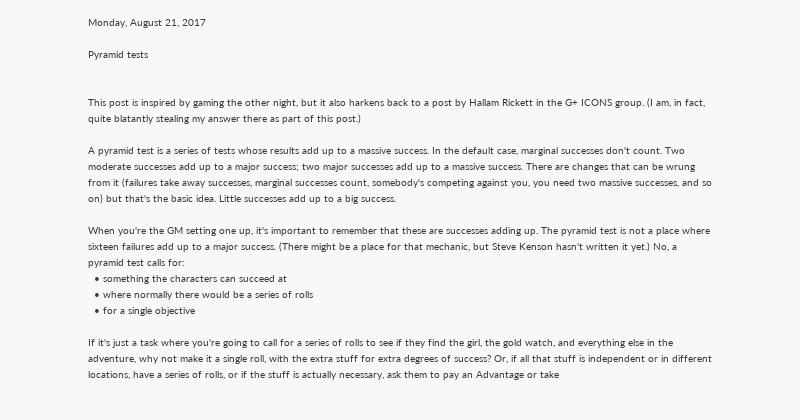Monday, August 21, 2017

Pyramid tests


This post is inspired by gaming the other night, but it also harkens back to a post by Hallam Rickett in the G+ ICONS group. (I am, in fact, quite blatantly stealing my answer there as part of this post.)

A pyramid test is a series of tests whose results add up to a massive success. In the default case, marginal successes don't count. Two moderate successes add up to a major success; two major successes add up to a massive success. There are changes that can be wrung from it (failures take away successes, marginal successes count, somebody's competing against you, you need two massive successes, and so on) but that's the basic idea. Little successes add up to a big success.

When you're the GM setting one up, it's important to remember that these are successes adding up. The pyramid test is not a place where sixteen failures add up to a major success. (There might be a place for that mechanic, but Steve Kenson hasn't written it yet.) No, a pyramid test calls for:
  • something the characters can succeed at
  • where normally there would be a series of rolls
  • for a single objective

If it's just a task where you're going to call for a series of rolls to see if they find the girl, the gold watch, and everything else in the adventure, why not make it a single roll, with the extra stuff for extra degrees of success? Or, if all that stuff is independent or in different locations, have a series of rolls, or if the stuff is actually necessary, ask them to pay an Advantage or take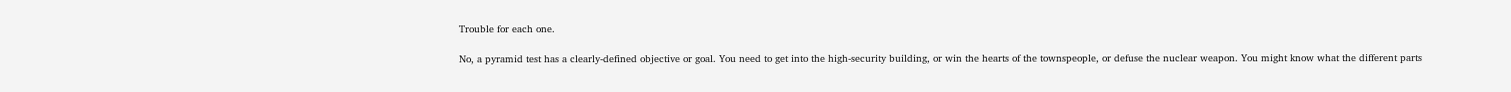Trouble for each one.

No, a pyramid test has a clearly-defined objective or goal. You need to get into the high-security building, or win the hearts of the townspeople, or defuse the nuclear weapon. You might know what the different parts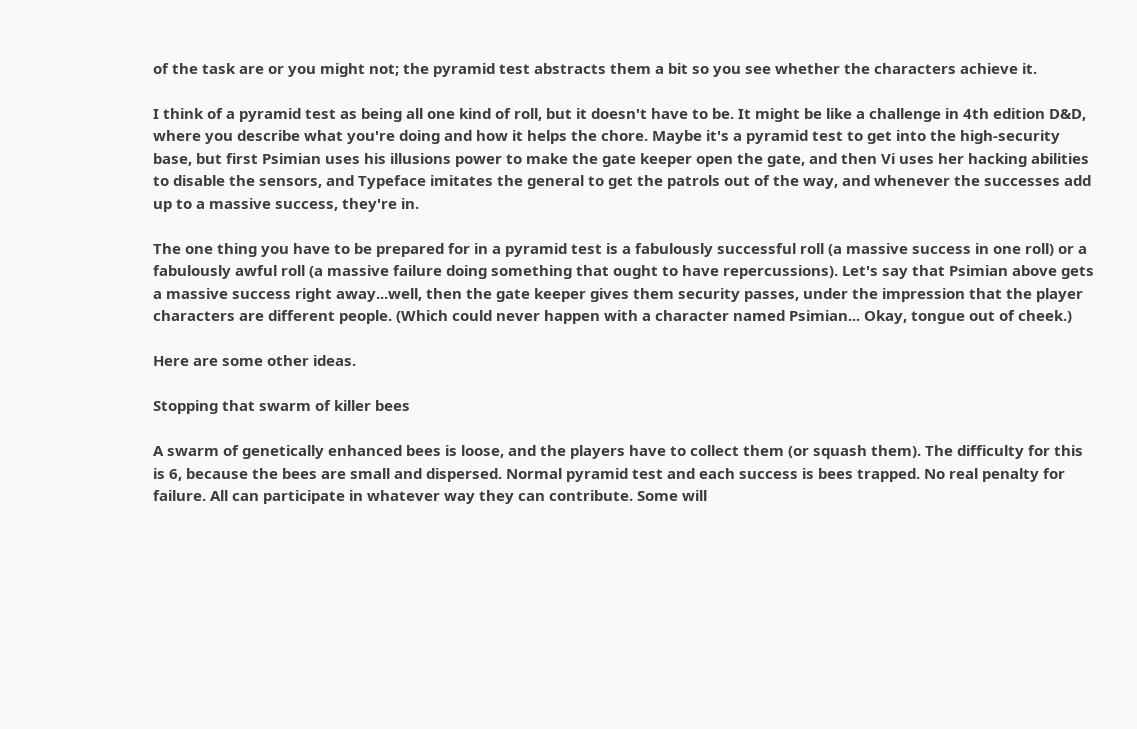of the task are or you might not; the pyramid test abstracts them a bit so you see whether the characters achieve it.

I think of a pyramid test as being all one kind of roll, but it doesn't have to be. It might be like a challenge in 4th edition D&D, where you describe what you're doing and how it helps the chore. Maybe it's a pyramid test to get into the high-security base, but first Psimian uses his illusions power to make the gate keeper open the gate, and then Vi uses her hacking abilities to disable the sensors, and Typeface imitates the general to get the patrols out of the way, and whenever the successes add up to a massive success, they're in.

The one thing you have to be prepared for in a pyramid test is a fabulously successful roll (a massive success in one roll) or a fabulously awful roll (a massive failure doing something that ought to have repercussions). Let's say that Psimian above gets a massive success right away...well, then the gate keeper gives them security passes, under the impression that the player characters are different people. (Which could never happen with a character named Psimian... Okay, tongue out of cheek.)

Here are some other ideas.

Stopping that swarm of killer bees

A swarm of genetically enhanced bees is loose, and the players have to collect them (or squash them). The difficulty for this is 6, because the bees are small and dispersed. Normal pyramid test and each success is bees trapped. No real penalty for failure. All can participate in whatever way they can contribute. Some will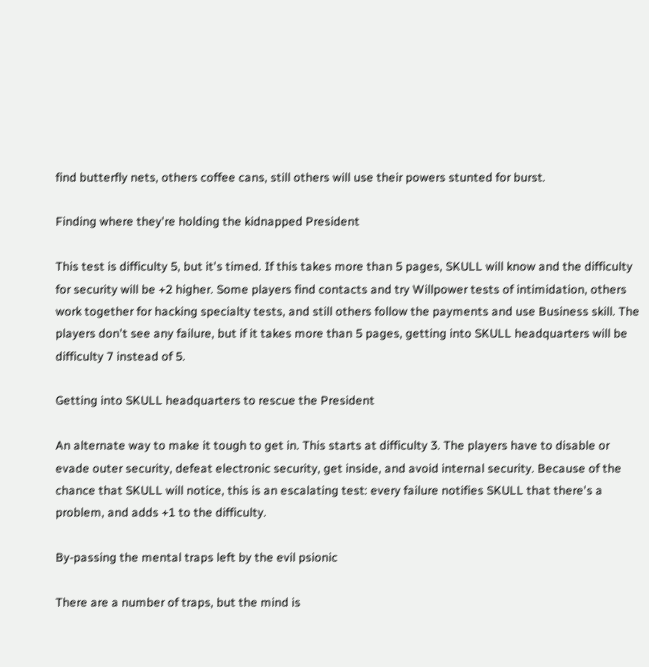find butterfly nets, others coffee cans, still others will use their powers stunted for burst.

Finding where they're holding the kidnapped President

This test is difficulty 5, but it's timed. If this takes more than 5 pages, SKULL will know and the difficulty for security will be +2 higher. Some players find contacts and try Willpower tests of intimidation, others work together for hacking specialty tests, and still others follow the payments and use Business skill. The players don't see any failure, but if it takes more than 5 pages, getting into SKULL headquarters will be difficulty 7 instead of 5.

Getting into SKULL headquarters to rescue the President

An alternate way to make it tough to get in. This starts at difficulty 3. The players have to disable or evade outer security, defeat electronic security, get inside, and avoid internal security. Because of the chance that SKULL will notice, this is an escalating test: every failure notifies SKULL that there's a problem, and adds +1 to the difficulty.

By-passing the mental traps left by the evil psionic

There are a number of traps, but the mind is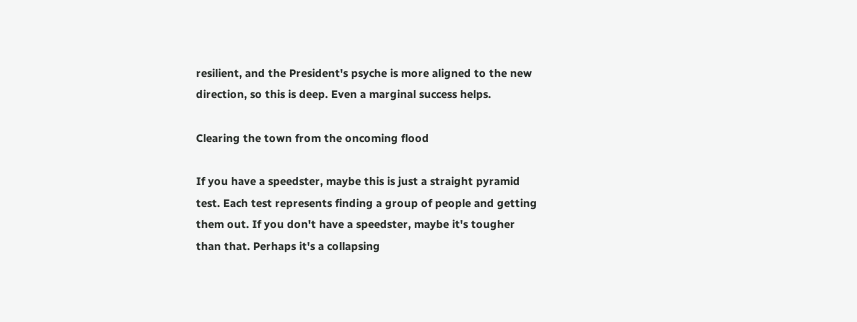resilient, and the President's psyche is more aligned to the new direction, so this is deep. Even a marginal success helps.

Clearing the town from the oncoming flood

If you have a speedster, maybe this is just a straight pyramid test. Each test represents finding a group of people and getting them out. If you don't have a speedster, maybe it's tougher than that. Perhaps it's a collapsing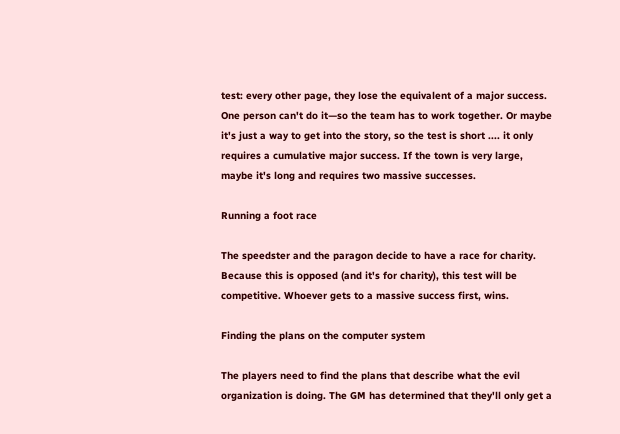test: every other page, they lose the equivalent of a major success. One person can't do it—so the team has to work together. Or maybe it's just a way to get into the story, so the test is short .... it only requires a cumulative major success. If the town is very large, maybe it's long and requires two massive successes.

Running a foot race

The speedster and the paragon decide to have a race for charity. Because this is opposed (and it's for charity), this test will be competitive. Whoever gets to a massive success first, wins.

Finding the plans on the computer system

The players need to find the plans that describe what the evil organization is doing. The GM has determined that they'll only get a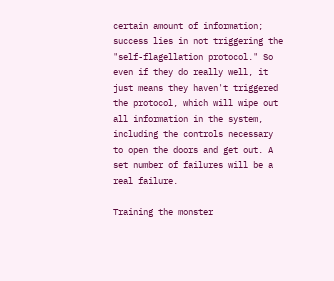certain amount of information; success lies in not triggering the "self-flagellation protocol." So even if they do really well, it just means they haven't triggered the protocol, which will wipe out all information in the system, including the controls necessary to open the doors and get out. A set number of failures will be a real failure.

Training the monster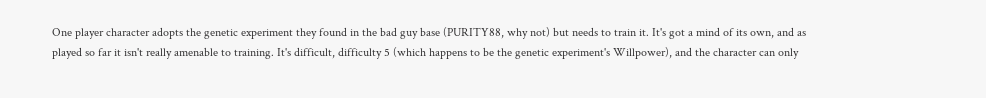One player character adopts the genetic experiment they found in the bad guy base (PURITY88, why not) but needs to train it. It's got a mind of its own, and as played so far it isn't really amenable to training. It's difficult, difficulty 5 (which happens to be the genetic experiment's Willpower), and the character can only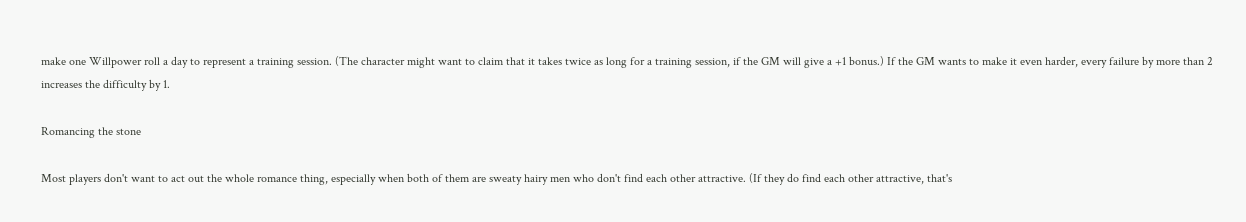make one Willpower roll a day to represent a training session. (The character might want to claim that it takes twice as long for a training session, if the GM will give a +1 bonus.) If the GM wants to make it even harder, every failure by more than 2 increases the difficulty by 1.

Romancing the stone

Most players don't want to act out the whole romance thing, especially when both of them are sweaty hairy men who don't find each other attractive. (If they do find each other attractive, that's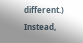different.) Instead,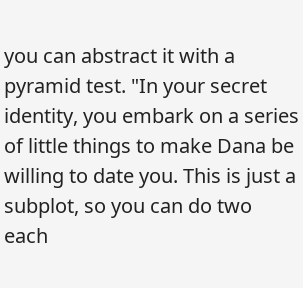you can abstract it with a pyramid test. "In your secret identity, you embark on a series of little things to make Dana be willing to date you. This is just a subplot, so you can do two each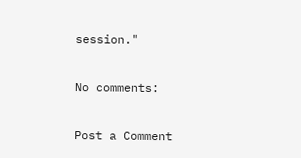session."

No comments:

Post a Comment